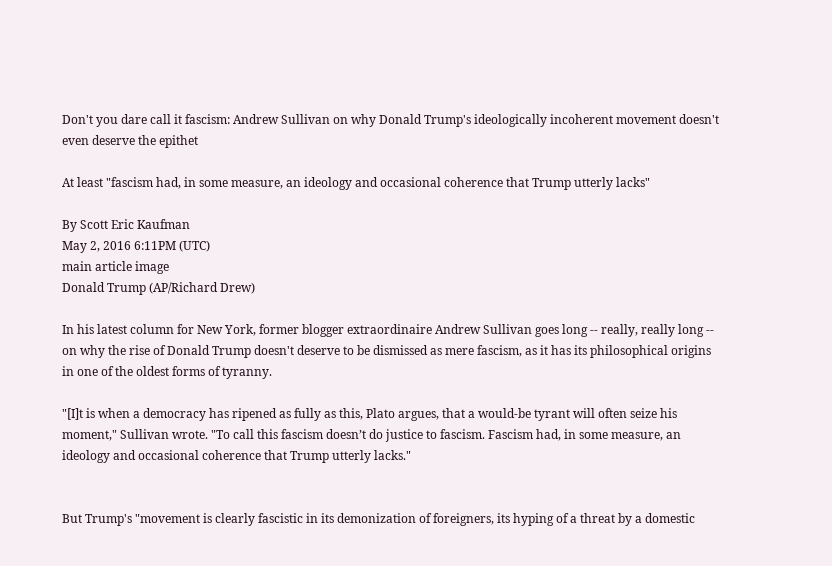Don't you dare call it fascism: Andrew Sullivan on why Donald Trump's ideologically incoherent movement doesn't even deserve the epithet

At least "fascism had, in some measure, an ideology and occasional coherence that Trump utterly lacks"

By Scott Eric Kaufman
May 2, 2016 6:11PM (UTC)
main article image
Donald Trump (AP/Richard Drew)

In his latest column for New York, former blogger extraordinaire Andrew Sullivan goes long -- really, really long -- on why the rise of Donald Trump doesn't deserve to be dismissed as mere fascism, as it has its philosophical origins in one of the oldest forms of tyranny.

"[I]t is when a democracy has ripened as fully as this, Plato argues, that a would-be tyrant will often seize his moment," Sullivan wrote. "To call this fascism doesn’t do justice to fascism. Fascism had, in some measure, an ideology and occasional coherence that Trump utterly lacks."


But Trump's "movement is clearly fascistic in its demonization of foreigners, its hyping of a threat by a domestic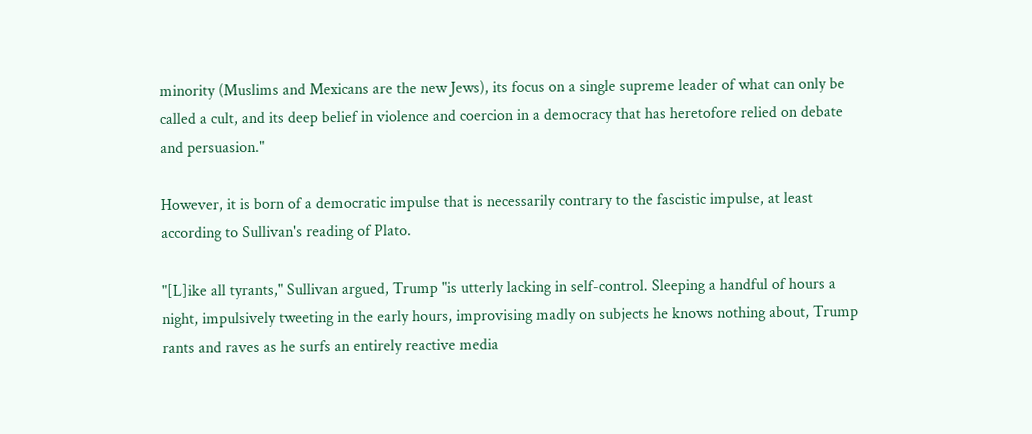minority (Muslims and Mexicans are the new Jews), its focus on a single supreme leader of what can only be called a cult, and its deep belief in violence and coercion in a democracy that has heretofore relied on debate and persuasion."

However, it is born of a democratic impulse that is necessarily contrary to the fascistic impulse, at least according to Sullivan's reading of Plato.

"[L]ike all tyrants," Sullivan argued, Trump "is utterly lacking in self-control. Sleeping a handful of hours a night, impulsively tweeting in the early hours, improvising madly on subjects he knows nothing about, Trump rants and raves as he surfs an entirely reactive media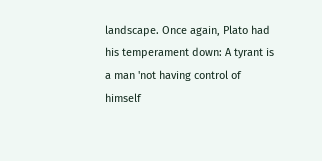landscape. Once again, Plato had his temperament down: A tyrant is a man 'not having control of himself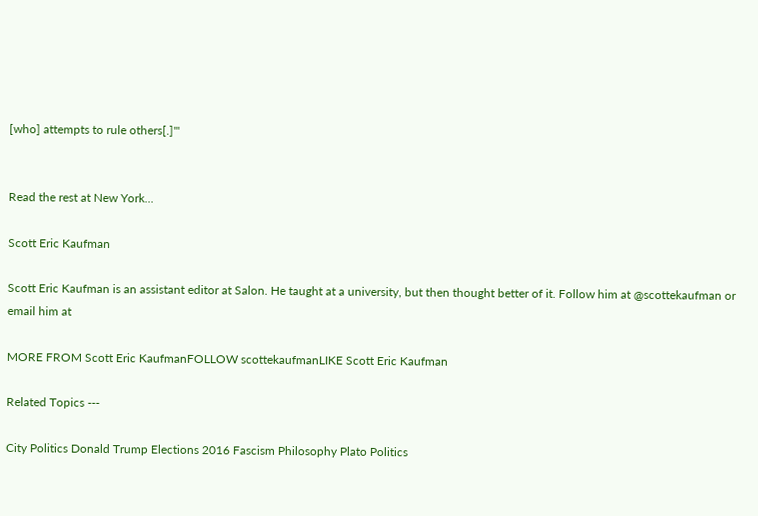[who] attempts to rule others[.]'"


Read the rest at New York...

Scott Eric Kaufman

Scott Eric Kaufman is an assistant editor at Salon. He taught at a university, but then thought better of it. Follow him at @scottekaufman or email him at

MORE FROM Scott Eric KaufmanFOLLOW scottekaufmanLIKE Scott Eric Kaufman

Related Topics ---

City Politics Donald Trump Elections 2016 Fascism Philosophy Plato Politics